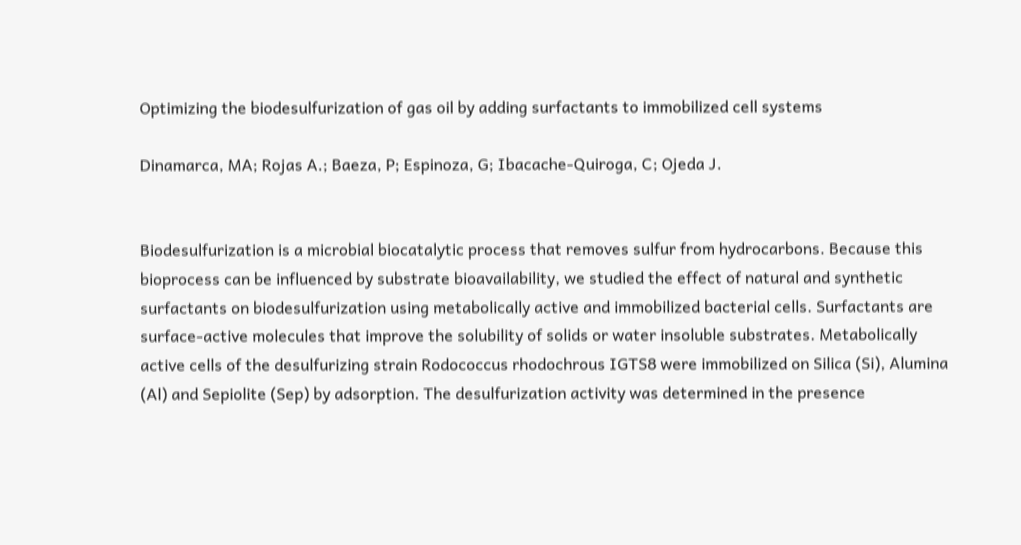Optimizing the biodesulfurization of gas oil by adding surfactants to immobilized cell systems

Dinamarca, MA; Rojas A.; Baeza, P; Espinoza, G; Ibacache-Quiroga, C; Ojeda J.


Biodesulfurization is a microbial biocatalytic process that removes sulfur from hydrocarbons. Because this bioprocess can be influenced by substrate bioavailability, we studied the effect of natural and synthetic surfactants on biodesulfurization using metabolically active and immobilized bacterial cells. Surfactants are surface-active molecules that improve the solubility of solids or water insoluble substrates. Metabolically active cells of the desulfurizing strain Rodococcus rhodochrous IGTS8 were immobilized on Silica (Si), Alumina (Al) and Sepiolite (Sep) by adsorption. The desulfurization activity was determined in the presence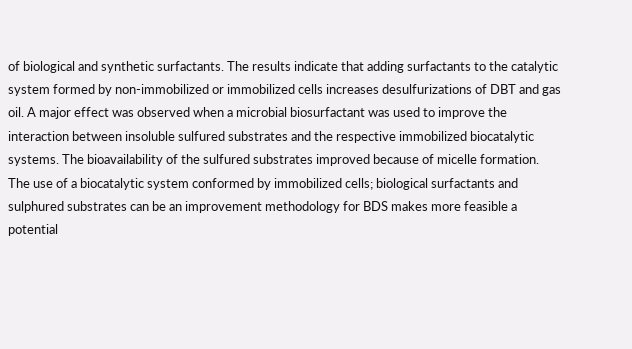of biological and synthetic surfactants. The results indicate that adding surfactants to the catalytic system formed by non-immobilized or immobilized cells increases desulfurizations of DBT and gas oil. A major effect was observed when a microbial biosurfactant was used to improve the interaction between insoluble sulfured substrates and the respective immobilized biocatalytic systems. The bioavailability of the sulfured substrates improved because of micelle formation. The use of a biocatalytic system conformed by immobilized cells; biological surfactants and sulphured substrates can be an improvement methodology for BDS makes more feasible a potential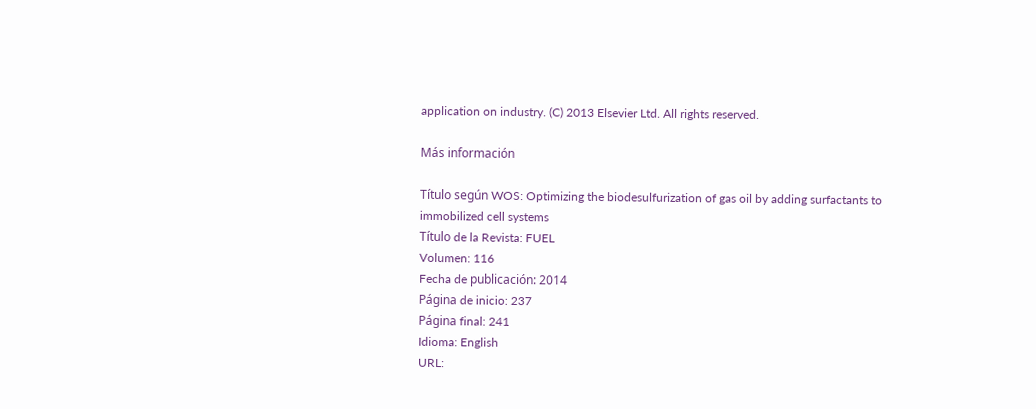application on industry. (C) 2013 Elsevier Ltd. All rights reserved.

Más información

Título según WOS: Optimizing the biodesulfurization of gas oil by adding surfactants to immobilized cell systems
Título de la Revista: FUEL
Volumen: 116
Fecha de publicación: 2014
Página de inicio: 237
Página final: 241
Idioma: English
URL: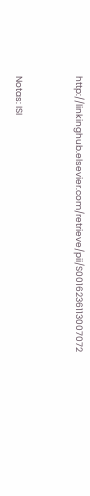http://linkinghub.elsevier.com/retrieve/pii/S0016236113007072


Notas: ISI